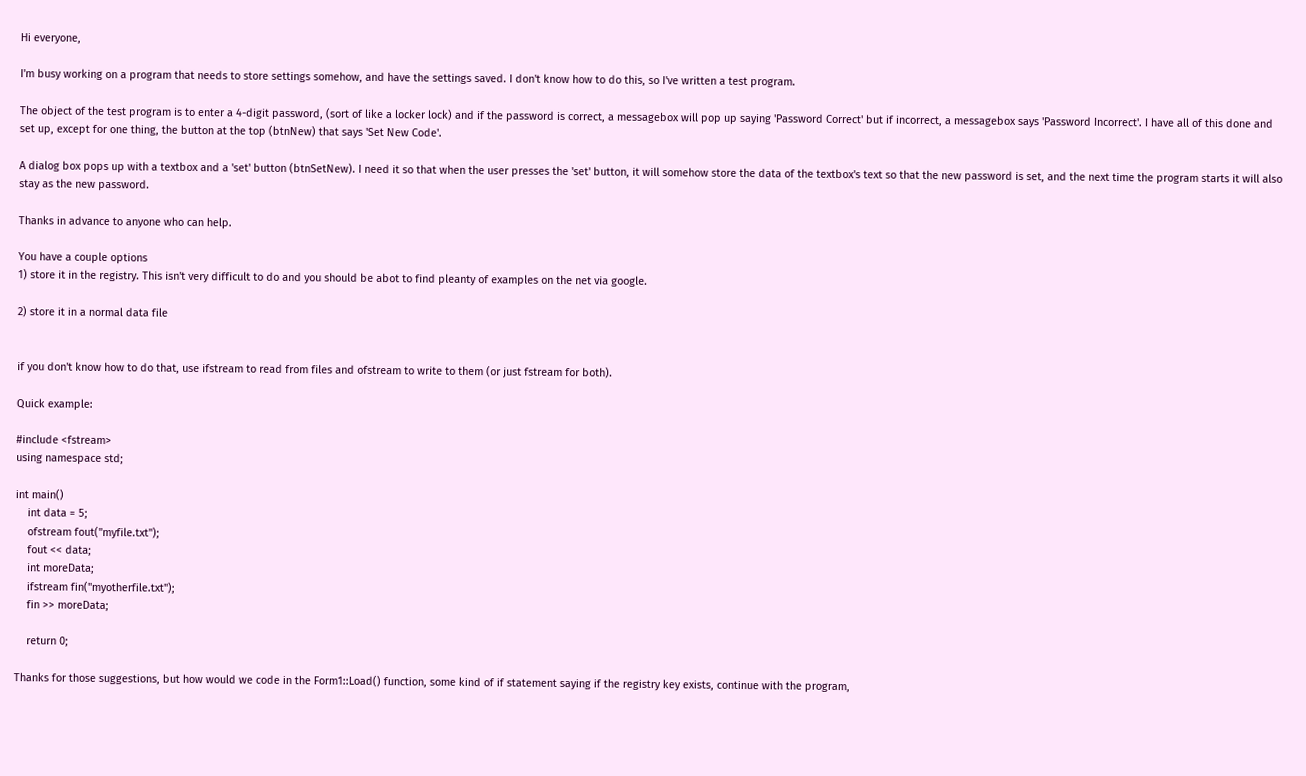Hi everyone,

I'm busy working on a program that needs to store settings somehow, and have the settings saved. I don't know how to do this, so I've written a test program.

The object of the test program is to enter a 4-digit password, (sort of like a locker lock) and if the password is correct, a messagebox will pop up saying 'Password Correct' but if incorrect, a messagebox says 'Password Incorrect'. I have all of this done and set up, except for one thing, the button at the top (btnNew) that says 'Set New Code'.

A dialog box pops up with a textbox and a 'set' button (btnSetNew). I need it so that when the user presses the 'set' button, it will somehow store the data of the textbox's text so that the new password is set, and the next time the program starts it will also stay as the new password.

Thanks in advance to anyone who can help.

You have a couple options
1) store it in the registry. This isn't very difficult to do and you should be abot to find pleanty of examples on the net via google.

2) store it in a normal data file


if you don't know how to do that, use ifstream to read from files and ofstream to write to them (or just fstream for both).

Quick example:

#include <fstream>
using namespace std;

int main()
    int data = 5;
    ofstream fout("myfile.txt");
    fout << data;
    int moreData;
    ifstream fin("myotherfile.txt");
    fin >> moreData;

    return 0;

Thanks for those suggestions, but how would we code in the Form1::Load() function, some kind of if statement saying if the registry key exists, continue with the program,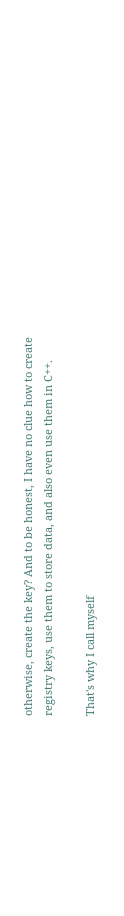otherwise, create the key? And to be honest, I have no clue how to create registry keys, use them to store data, and also even use them in C++.

That's why I call myself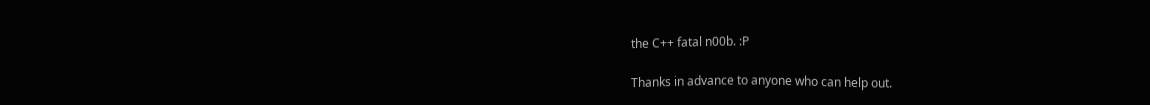the C++ fatal n00b. :P

Thanks in advance to anyone who can help out.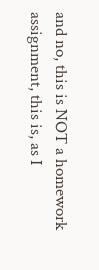and no, this is NOT a homework assignment, this is, as I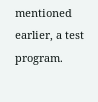mentioned earlier, a test program.